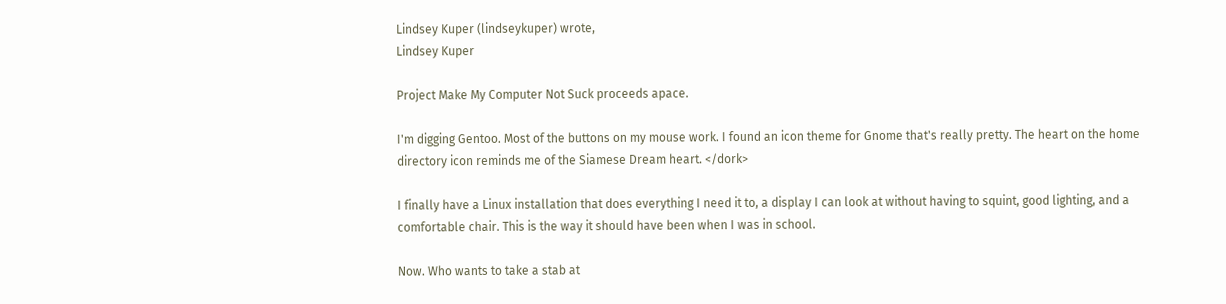Lindsey Kuper (lindseykuper) wrote,
Lindsey Kuper

Project Make My Computer Not Suck proceeds apace.

I'm digging Gentoo. Most of the buttons on my mouse work. I found an icon theme for Gnome that's really pretty. The heart on the home directory icon reminds me of the Siamese Dream heart. </dork>

I finally have a Linux installation that does everything I need it to, a display I can look at without having to squint, good lighting, and a comfortable chair. This is the way it should have been when I was in school.

Now. Who wants to take a stab at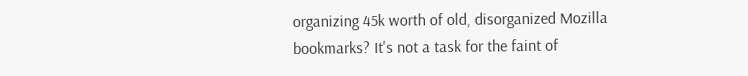organizing 45k worth of old, disorganized Mozilla bookmarks? It's not a task for the faint of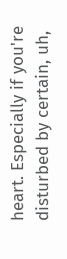heart. Especially if you're disturbed by certain, uh,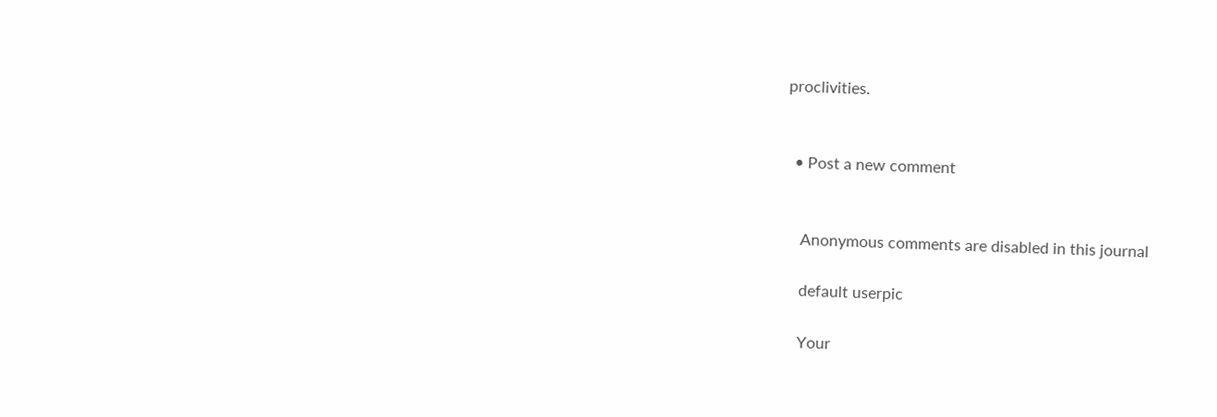proclivities.


  • Post a new comment


    Anonymous comments are disabled in this journal

    default userpic

    Your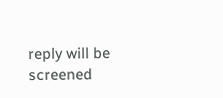reply will be screened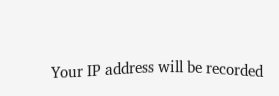Your IP address will be recorded